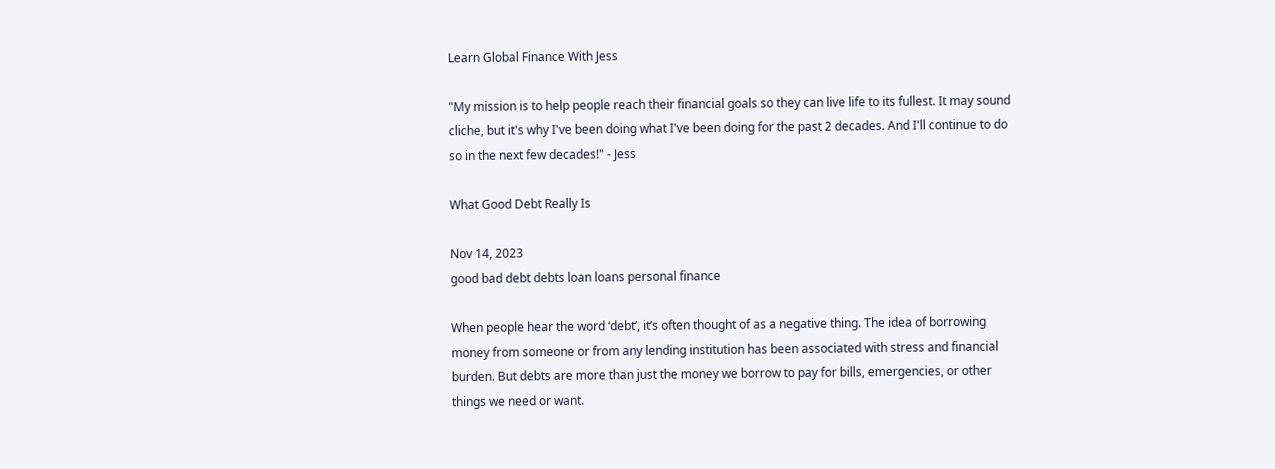Learn Global Finance With Jess

"My mission is to help people reach their financial goals so they can live life to its fullest. It may sound cliche, but it's why I've been doing what I've been doing for the past 2 decades. And I'll continue to do so in the next few decades!" - Jess

What Good Debt Really Is

Nov 14, 2023
good bad debt debts loan loans personal finance

When people hear the word ‘debt’, it’s often thought of as a negative thing. The idea of borrowing money from someone or from any lending institution has been associated with stress and financial burden. But debts are more than just the money we borrow to pay for bills, emergencies, or other things we need or want.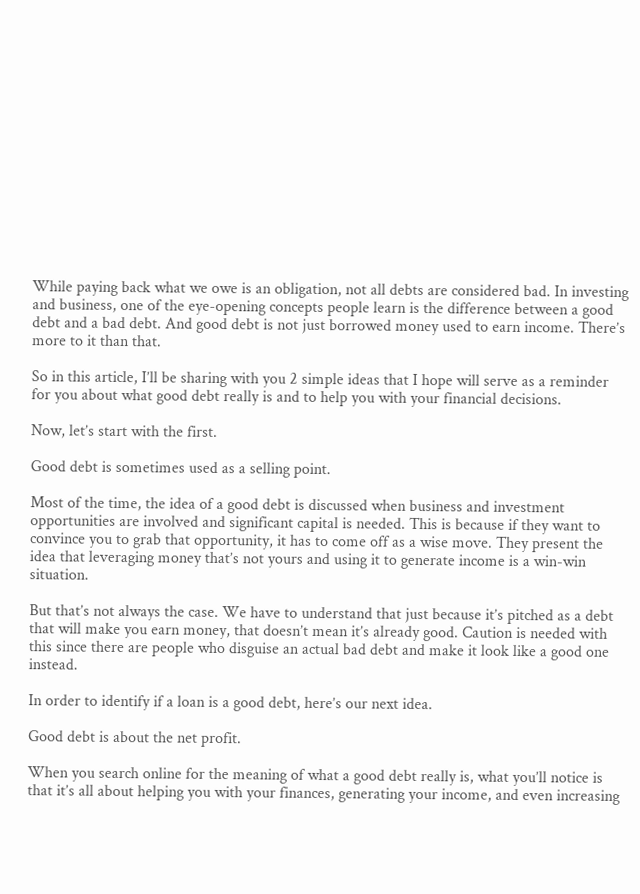While paying back what we owe is an obligation, not all debts are considered bad. In investing and business, one of the eye-opening concepts people learn is the difference between a good debt and a bad debt. And good debt is not just borrowed money used to earn income. There’s more to it than that.

So in this article, I’ll be sharing with you 2 simple ideas that I hope will serve as a reminder for you about what good debt really is and to help you with your financial decisions.

Now, let’s start with the first.

Good debt is sometimes used as a selling point.

Most of the time, the idea of a good debt is discussed when business and investment opportunities are involved and significant capital is needed. This is because if they want to convince you to grab that opportunity, it has to come off as a wise move. They present the idea that leveraging money that’s not yours and using it to generate income is a win-win situation.

But that’s not always the case. We have to understand that just because it’s pitched as a debt that will make you earn money, that doesn’t mean it’s already good. Caution is needed with this since there are people who disguise an actual bad debt and make it look like a good one instead.

In order to identify if a loan is a good debt, here’s our next idea.

Good debt is about the net profit.

When you search online for the meaning of what a good debt really is, what you’ll notice is that it’s all about helping you with your finances, generating your income, and even increasing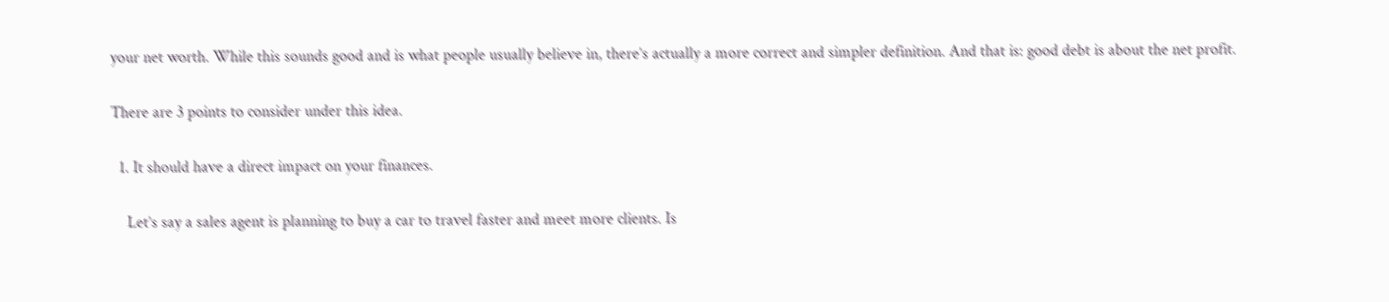your net worth. While this sounds good and is what people usually believe in, there’s actually a more correct and simpler definition. And that is: good debt is about the net profit.

There are 3 points to consider under this idea.

  1. It should have a direct impact on your finances.

    Let’s say a sales agent is planning to buy a car to travel faster and meet more clients. Is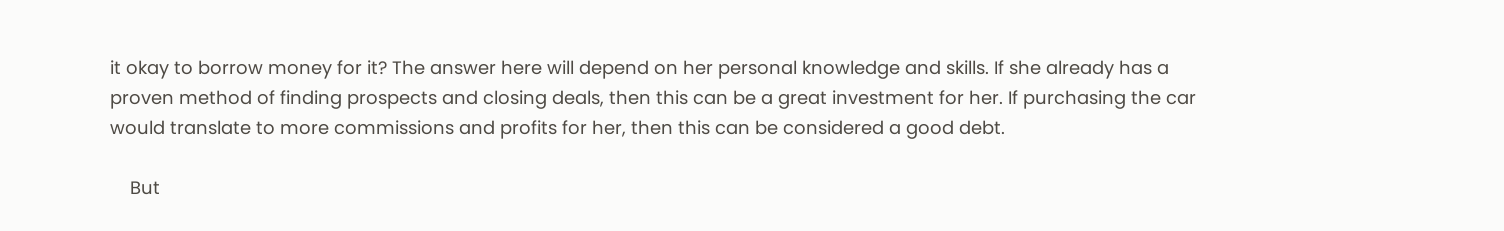it okay to borrow money for it? The answer here will depend on her personal knowledge and skills. If she already has a proven method of finding prospects and closing deals, then this can be a great investment for her. If purchasing the car would translate to more commissions and profits for her, then this can be considered a good debt.

    But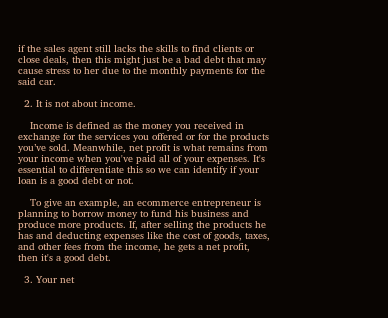if the sales agent still lacks the skills to find clients or close deals, then this might just be a bad debt that may cause stress to her due to the monthly payments for the said car.

  2. It is not about income.

    Income is defined as the money you received in exchange for the services you offered or for the products you’ve sold. Meanwhile, net profit is what remains from your income when you've paid all of your expenses. It's essential to differentiate this so we can identify if your loan is a good debt or not.

    To give an example, an ecommerce entrepreneur is planning to borrow money to fund his business and produce more products. If, after selling the products he has and deducting expenses like the cost of goods, taxes, and other fees from the income, he gets a net profit, then it's a good debt.

  3. Your net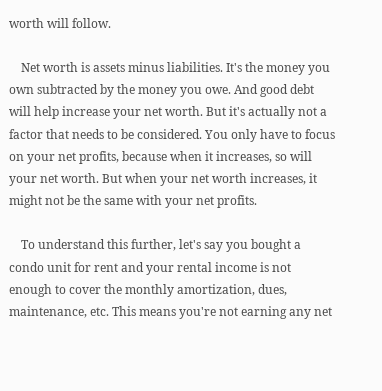worth will follow.

    Net worth is assets minus liabilities. It's the money you own subtracted by the money you owe. And good debt will help increase your net worth. But it's actually not a factor that needs to be considered. You only have to focus on your net profits, because when it increases, so will your net worth. But when your net worth increases, it might not be the same with your net profits.

    To understand this further, let's say you bought a condo unit for rent and your rental income is not enough to cover the monthly amortization, dues, maintenance, etc. This means you're not earning any net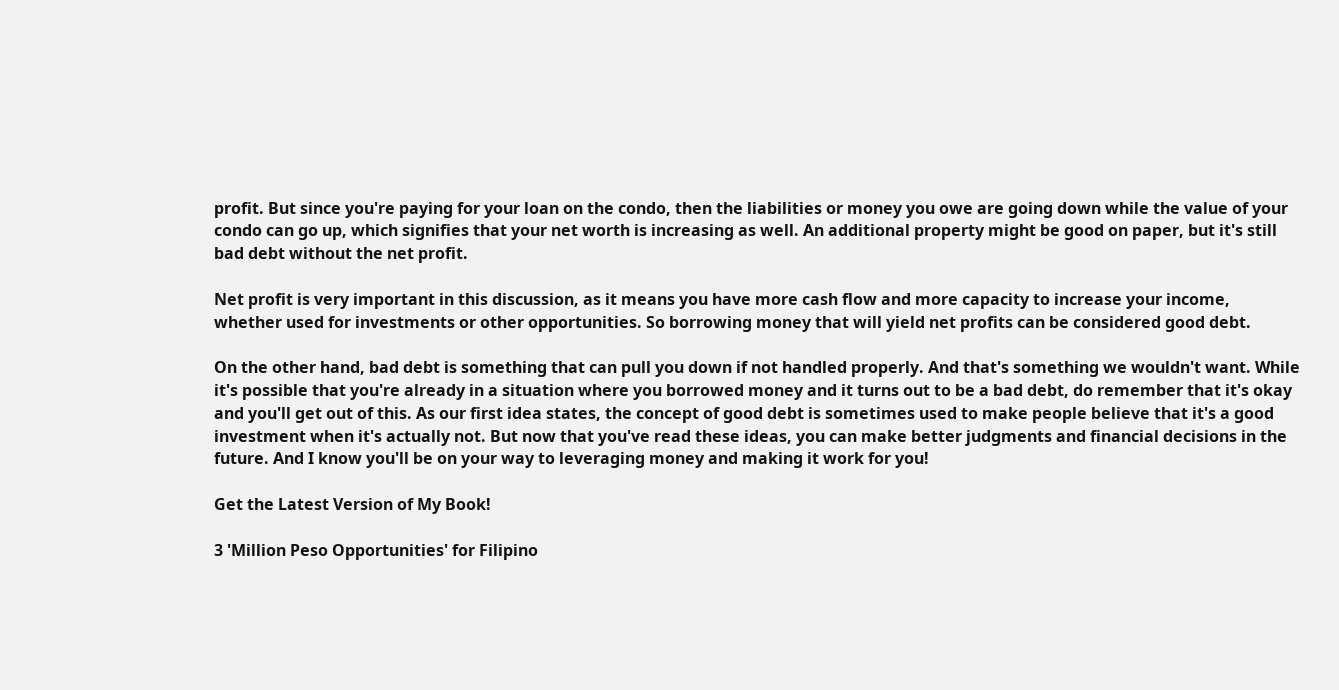profit. But since you're paying for your loan on the condo, then the liabilities or money you owe are going down while the value of your condo can go up, which signifies that your net worth is increasing as well. An additional property might be good on paper, but it's still bad debt without the net profit.

Net profit is very important in this discussion, as it means you have more cash flow and more capacity to increase your income, whether used for investments or other opportunities. So borrowing money that will yield net profits can be considered good debt.

On the other hand, bad debt is something that can pull you down if not handled properly. And that's something we wouldn't want. While it's possible that you're already in a situation where you borrowed money and it turns out to be a bad debt, do remember that it's okay and you'll get out of this. As our first idea states, the concept of good debt is sometimes used to make people believe that it's a good investment when it's actually not. But now that you've read these ideas, you can make better judgments and financial decisions in the future. And I know you'll be on your way to leveraging money and making it work for you!

Get the Latest Version of My Book!

3 'Million Peso Opportunities' for Filipino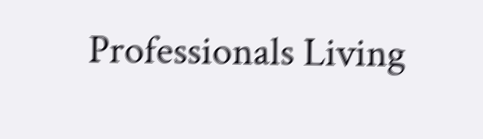Professionals Living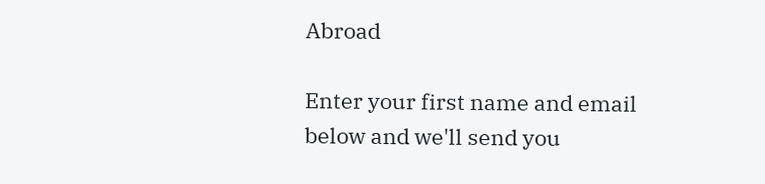Abroad

Enter your first name and email below and we'll send you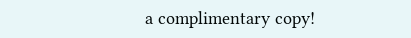a complimentary copy!